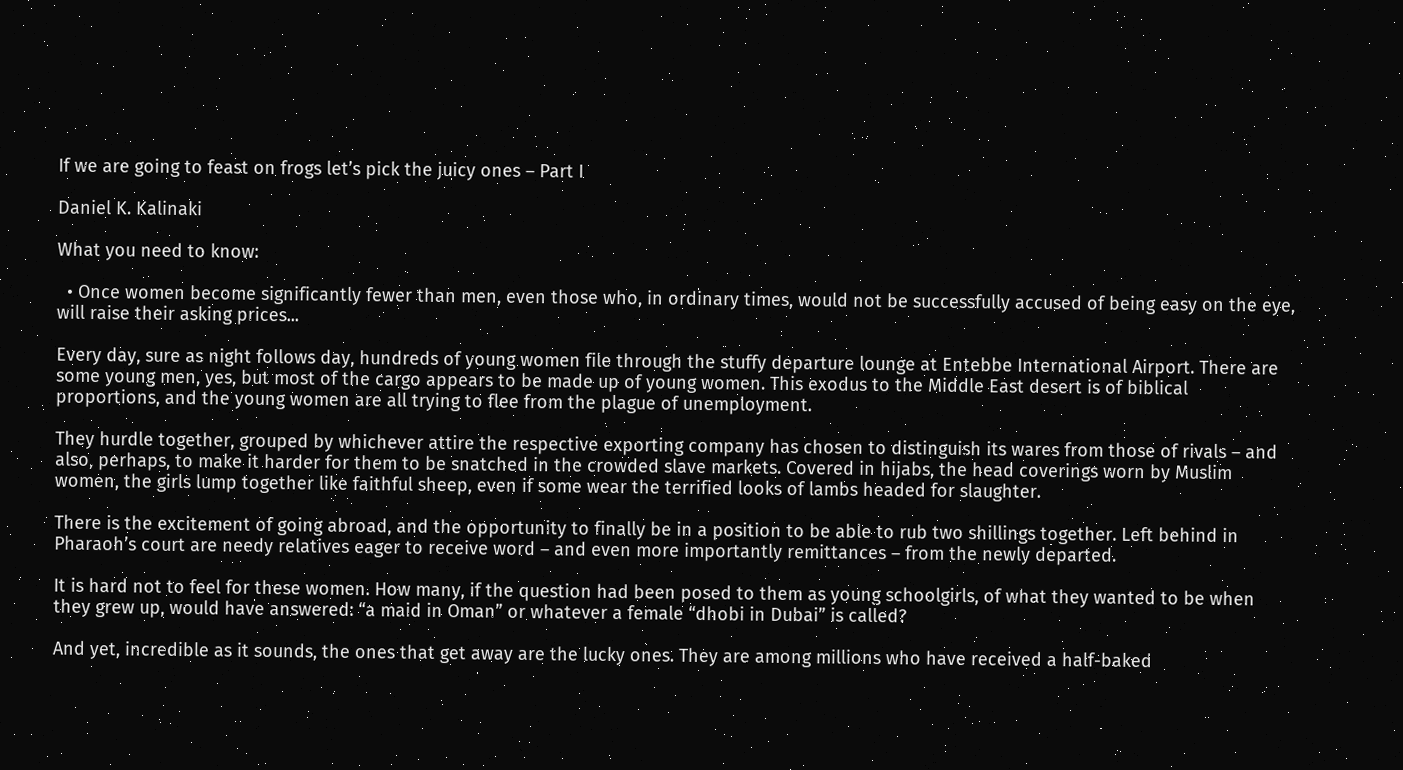If we are going to feast on frogs let’s pick the juicy ones – Part I

Daniel K. Kalinaki

What you need to know:

  • Once women become significantly fewer than men, even those who, in ordinary times, would not be successfully accused of being easy on the eye, will raise their asking prices...

Every day, sure as night follows day, hundreds of young women file through the stuffy departure lounge at Entebbe International Airport. There are some young men, yes, but most of the cargo appears to be made up of young women. This exodus to the Middle East desert is of biblical proportions, and the young women are all trying to flee from the plague of unemployment.

They hurdle together, grouped by whichever attire the respective exporting company has chosen to distinguish its wares from those of rivals – and also, perhaps, to make it harder for them to be snatched in the crowded slave markets. Covered in hijabs, the head coverings worn by Muslim women, the girls lump together like faithful sheep, even if some wear the terrified looks of lambs headed for slaughter.

There is the excitement of going abroad, and the opportunity to finally be in a position to be able to rub two shillings together. Left behind in Pharaoh’s court are needy relatives eager to receive word – and even more importantly remittances – from the newly departed.

It is hard not to feel for these women. How many, if the question had been posed to them as young schoolgirls, of what they wanted to be when they grew up, would have answered: “a maid in Oman” or whatever a female “dhobi in Dubai” is called?

And yet, incredible as it sounds, the ones that get away are the lucky ones. They are among millions who have received a half-baked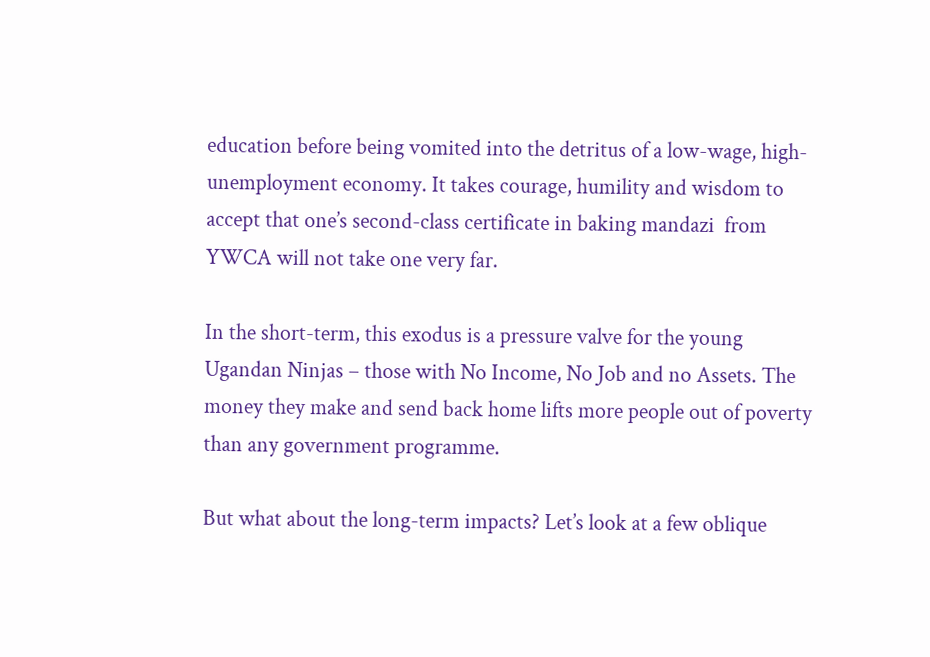education before being vomited into the detritus of a low-wage, high-unemployment economy. It takes courage, humility and wisdom to accept that one’s second-class certificate in baking mandazi  from YWCA will not take one very far.

In the short-term, this exodus is a pressure valve for the young Ugandan Ninjas – those with No Income, No Job and no Assets. The money they make and send back home lifts more people out of poverty than any government programme.

But what about the long-term impacts? Let’s look at a few oblique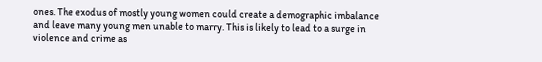ones. The exodus of mostly young women could create a demographic imbalance and leave many young men unable to marry. This is likely to lead to a surge in violence and crime as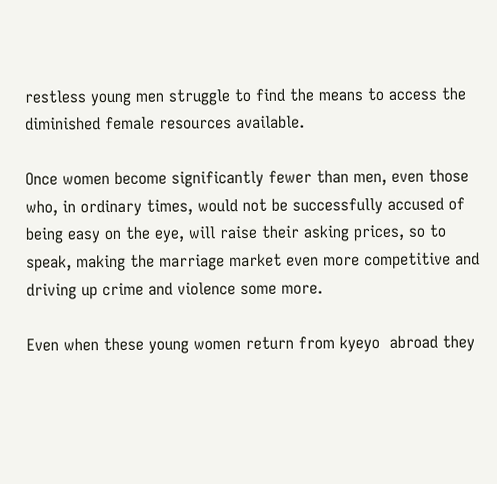restless young men struggle to find the means to access the diminished female resources available.

Once women become significantly fewer than men, even those who, in ordinary times, would not be successfully accused of being easy on the eye, will raise their asking prices, so to speak, making the marriage market even more competitive and driving up crime and violence some more.

Even when these young women return from kyeyo  abroad they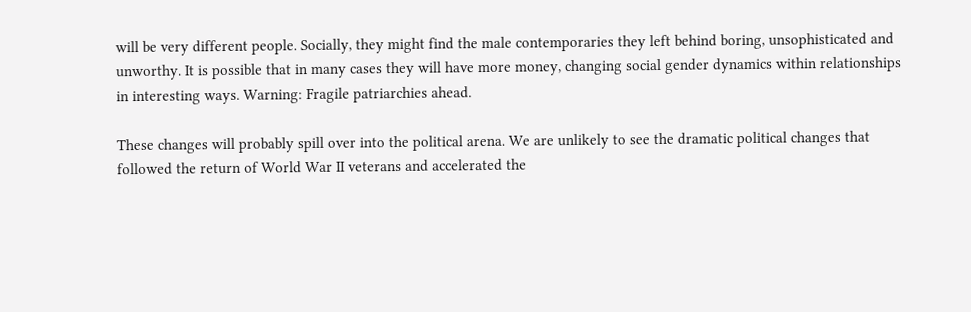will be very different people. Socially, they might find the male contemporaries they left behind boring, unsophisticated and unworthy. It is possible that in many cases they will have more money, changing social gender dynamics within relationships in interesting ways. Warning: Fragile patriarchies ahead.

These changes will probably spill over into the political arena. We are unlikely to see the dramatic political changes that followed the return of World War II veterans and accelerated the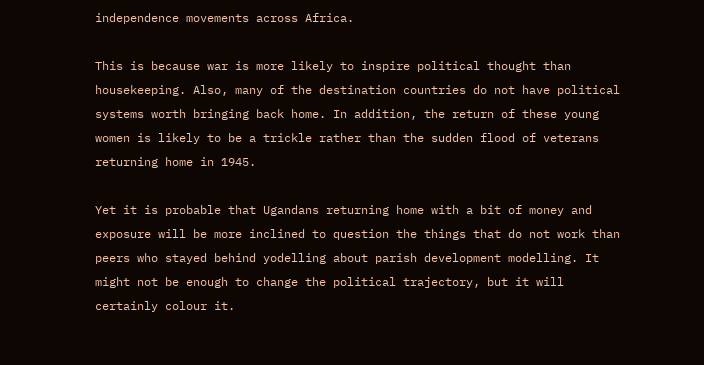independence movements across Africa.

This is because war is more likely to inspire political thought than housekeeping. Also, many of the destination countries do not have political systems worth bringing back home. In addition, the return of these young women is likely to be a trickle rather than the sudden flood of veterans returning home in 1945.

Yet it is probable that Ugandans returning home with a bit of money and exposure will be more inclined to question the things that do not work than peers who stayed behind yodelling about parish development modelling. It might not be enough to change the political trajectory, but it will certainly colour it.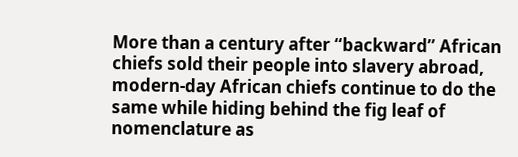More than a century after “backward” African chiefs sold their people into slavery abroad, modern-day African chiefs continue to do the same while hiding behind the fig leaf of nomenclature as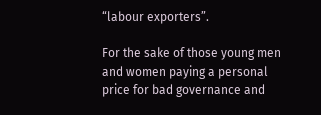“labour exporters”.

For the sake of those young men and women paying a personal price for bad governance and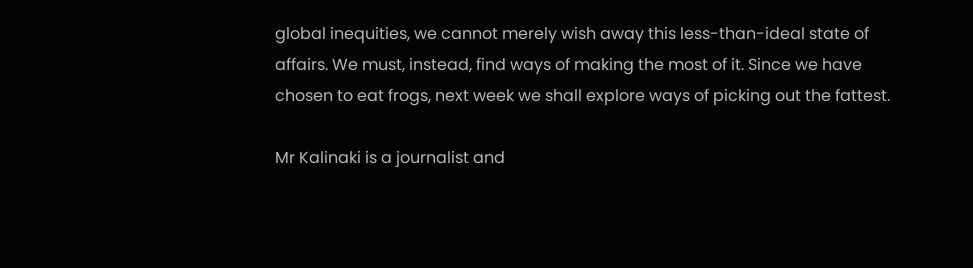global inequities, we cannot merely wish away this less-than-ideal state of affairs. We must, instead, find ways of making the most of it. Since we have chosen to eat frogs, next week we shall explore ways of picking out the fattest.

Mr Kalinaki is a journalist and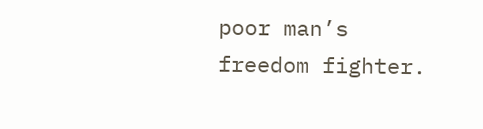poor man’s freedom fighter.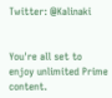Twitter: @Kalinaki


You're all set to enjoy unlimited Prime content.